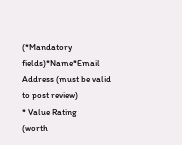(*Mandatory fields)*Name*Email Address (must be valid to post review)
* Value Rating
(worth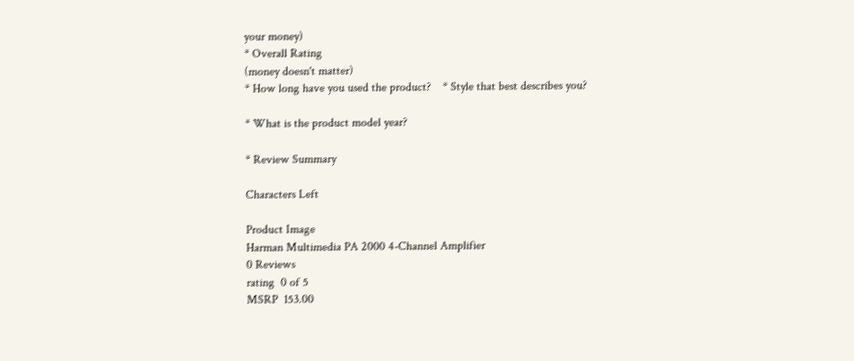your money)
* Overall Rating
(money doesn't matter)
* How long have you used the product?    * Style that best describes you?

* What is the product model year?

* Review Summary

Characters Left

Product Image
Harman Multimedia PA 2000 4-Channel Amplifier
0 Reviews
rating  0 of 5
MSRP  153.00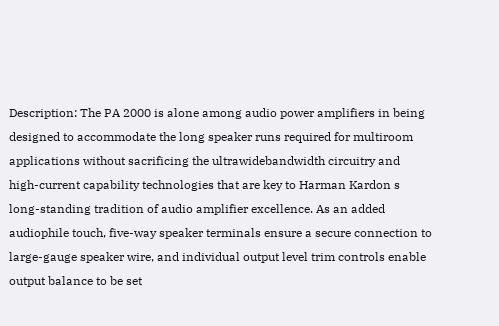Description: The PA 2000 is alone among audio power amplifiers in being designed to accommodate the long speaker runs required for multiroom applications without sacrificing the ultrawidebandwidth circuitry and high-current capability technologies that are key to Harman Kardon s long-standing tradition of audio amplifier excellence. As an added audiophile touch, five-way speaker terminals ensure a secure connection to large-gauge speaker wire, and individual output level trim controls enable output balance to be set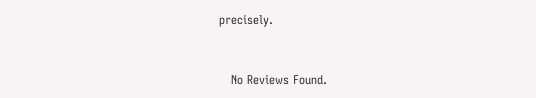precisely.


   No Reviews Found.